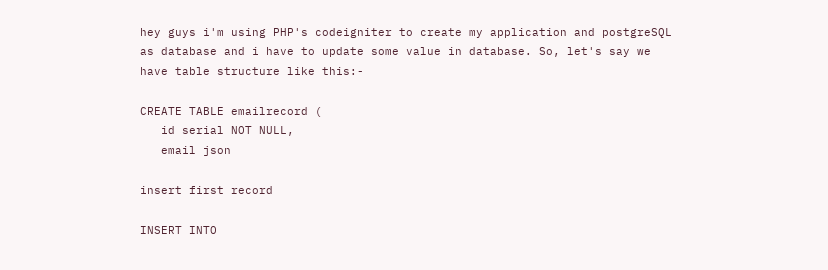hey guys i'm using PHP's codeigniter to create my application and postgreSQL as database and i have to update some value in database. So, let's say we have table structure like this:-

CREATE TABLE emailrecord (
   id serial NOT NULL,
   email json

insert first record

INSERT INTO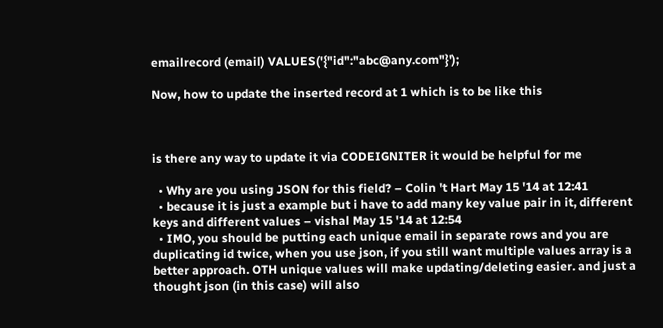emailrecord (email) VALUES('{"id":"abc@any.com"}');

Now, how to update the inserted record at 1 which is to be like this



is there any way to update it via CODEIGNITER it would be helpful for me

  • Why are you using JSON for this field? – Colin 't Hart May 15 '14 at 12:41
  • because it is just a example but i have to add many key value pair in it, different keys and different values – vishal May 15 '14 at 12:54
  • IMO, you should be putting each unique email in separate rows and you are duplicating id twice, when you use json, if you still want multiple values array is a better approach. OTH unique values will make updating/deleting easier. and just a thought json (in this case) will also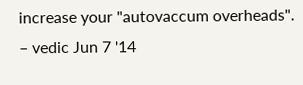increase your "autovaccum overheads". – vedic Jun 7 '14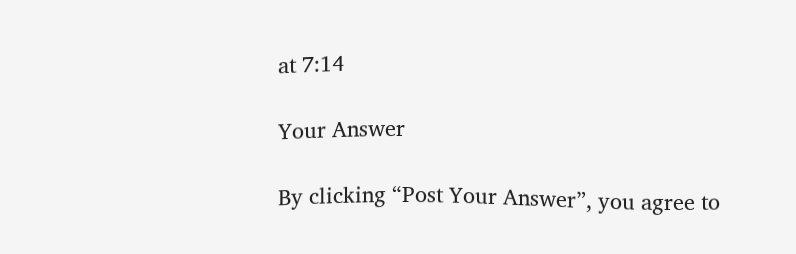at 7:14

Your Answer

By clicking “Post Your Answer”, you agree to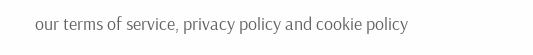our terms of service, privacy policy and cookie policy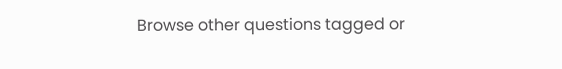Browse other questions tagged or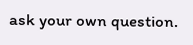ask your own question.